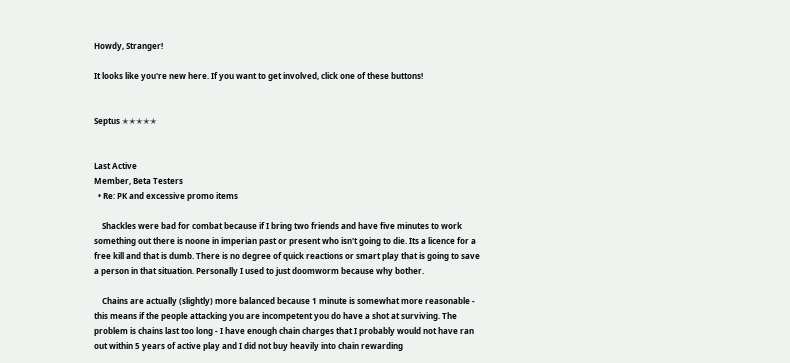Howdy, Stranger!

It looks like you're new here. If you want to get involved, click one of these buttons!


Septus ✭✭✭✭✭


Last Active
Member, Beta Testers
  • Re: PK and excessive promo items

    Shackles were bad for combat because if I bring two friends and have five minutes to work something out there is noone in imperian past or present who isn't going to die. Its a licence for a free kill and that is dumb. There is no degree of quick reactions or smart play that is going to save a person in that situation. Personally I used to just doomworm because why bother.

    Chains are actually (slightly) more balanced because 1 minute is somewhat more reasonable - this means if the people attacking you are incompetent you do have a shot at surviving. The problem is chains last too long - I have enough chain charges that I probably would not have ran out within 5 years of active play and I did not buy heavily into chain rewarding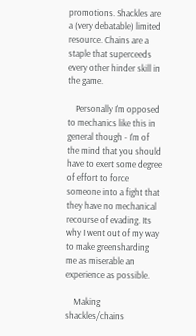promotions. Shackles are a (very debatable) limited resource. Chains are a staple that superceeds every other hinder skill in the game.

    Personally I'm opposed to mechanics like this in general though - I'm of the mind that you should have to exert some degree of effort to force someone into a fight that they have no mechanical recourse of evading. Its why I went out of my way to make greensharding me as miserable an experience as possible.

    Making shackles/chains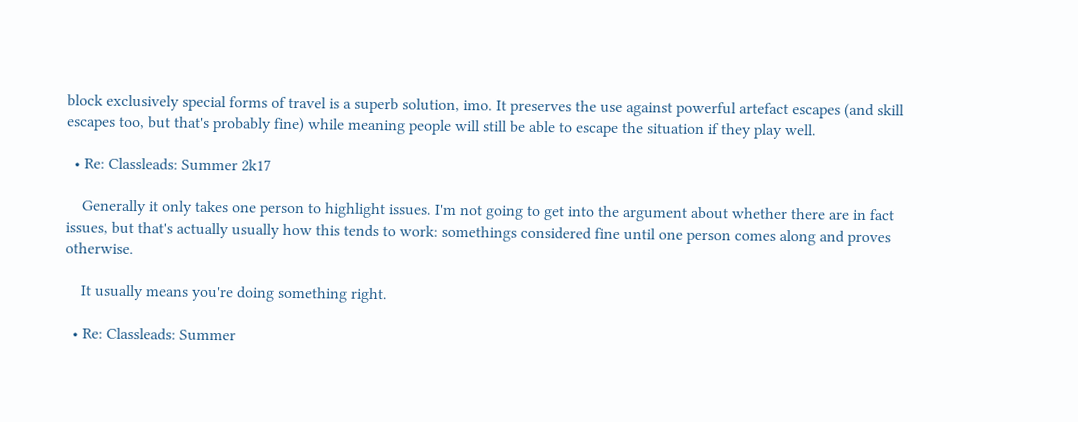block exclusively special forms of travel is a superb solution, imo. It preserves the use against powerful artefact escapes (and skill escapes too, but that's probably fine) while meaning people will still be able to escape the situation if they play well.

  • Re: Classleads: Summer 2k17

    Generally it only takes one person to highlight issues. I'm not going to get into the argument about whether there are in fact issues, but that's actually usually how this tends to work: somethings considered fine until one person comes along and proves otherwise.

    It usually means you're doing something right.

  • Re: Classleads: Summer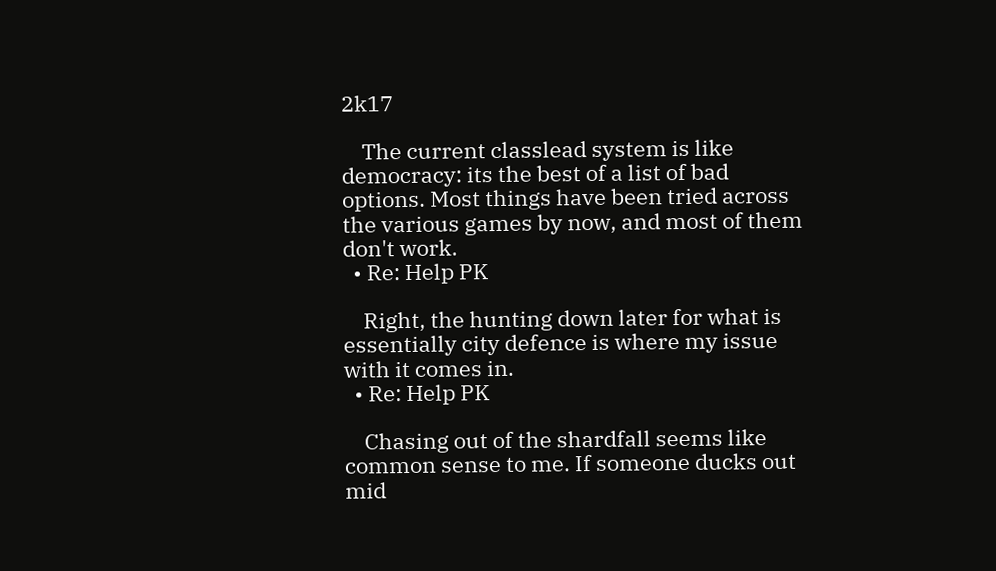2k17

    The current classlead system is like democracy: its the best of a list of bad options. Most things have been tried across the various games by now, and most of them don't work.
  • Re: Help PK

    Right, the hunting down later for what is essentially city defence is where my issue with it comes in.
  • Re: Help PK

    Chasing out of the shardfall seems like common sense to me. If someone ducks out mid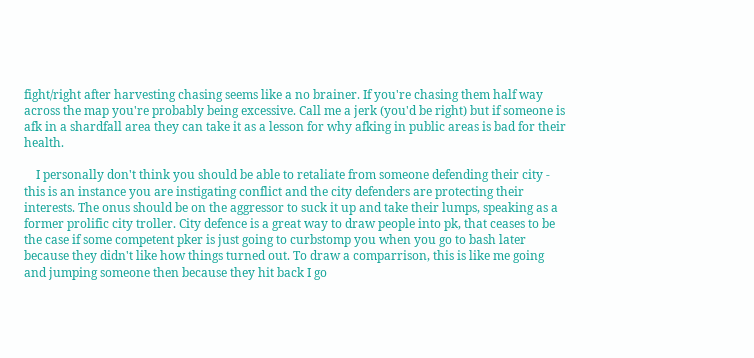fight/right after harvesting chasing seems like a no brainer. If you're chasing them half way across the map you're probably being excessive. Call me a jerk (you'd be right) but if someone is afk in a shardfall area they can take it as a lesson for why afking in public areas is bad for their health.

    I personally don't think you should be able to retaliate from someone defending their city - this is an instance you are instigating conflict and the city defenders are protecting their interests. The onus should be on the aggressor to suck it up and take their lumps, speaking as a former prolific city troller. City defence is a great way to draw people into pk, that ceases to be the case if some competent pker is just going to curbstomp you when you go to bash later because they didn't like how things turned out. To draw a comparrison, this is like me going and jumping someone then because they hit back I go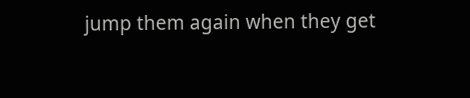jump them again when they get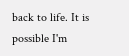back to life. It is possible I'm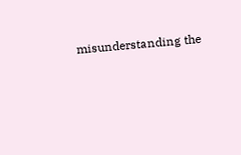misunderstanding the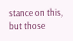stance on this, but those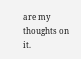are my thoughts on it.